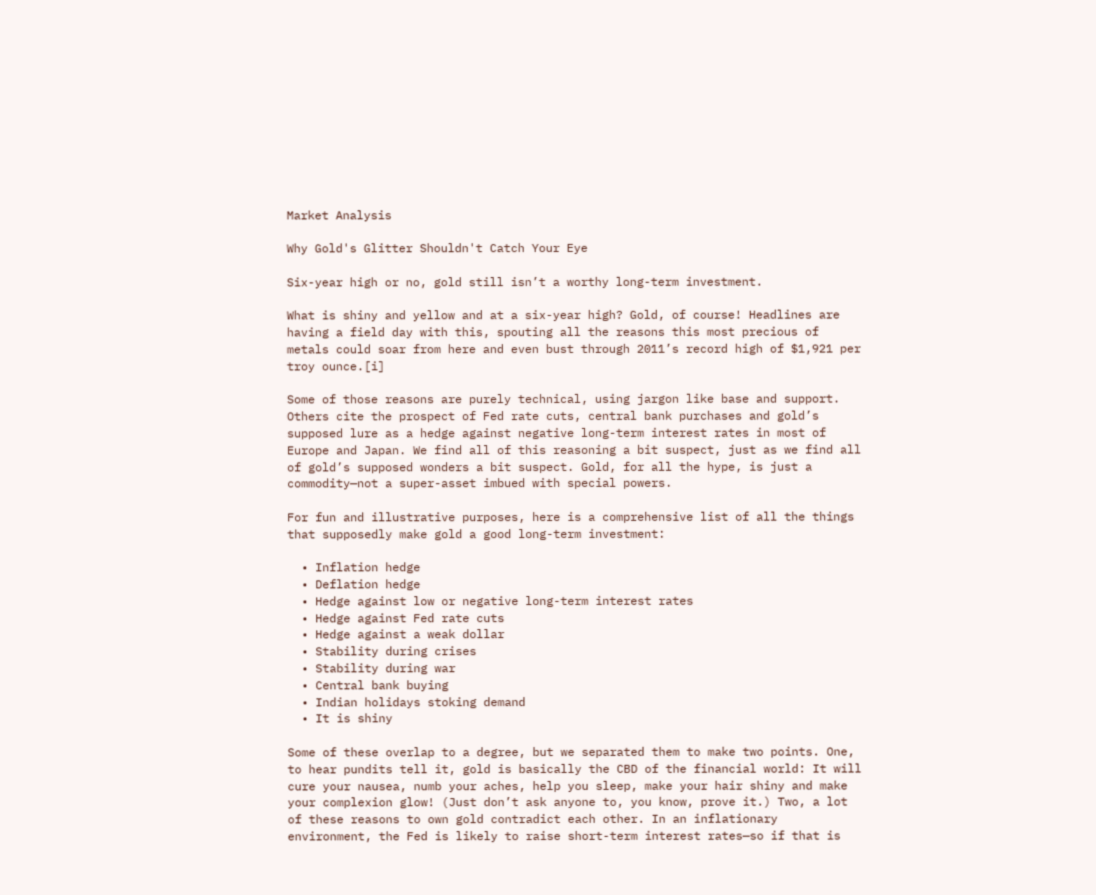Market Analysis

Why Gold's Glitter Shouldn't Catch Your Eye

Six-year high or no, gold still isn’t a worthy long-term investment.

What is shiny and yellow and at a six-year high? Gold, of course! Headlines are having a field day with this, spouting all the reasons this most precious of metals could soar from here and even bust through 2011’s record high of $1,921 per troy ounce.[i]

Some of those reasons are purely technical, using jargon like base and support. Others cite the prospect of Fed rate cuts, central bank purchases and gold’s supposed lure as a hedge against negative long-term interest rates in most of Europe and Japan. We find all of this reasoning a bit suspect, just as we find all of gold’s supposed wonders a bit suspect. Gold, for all the hype, is just a commodity—not a super-asset imbued with special powers.

For fun and illustrative purposes, here is a comprehensive list of all the things that supposedly make gold a good long-term investment:

  • Inflation hedge
  • Deflation hedge
  • Hedge against low or negative long-term interest rates
  • Hedge against Fed rate cuts
  • Hedge against a weak dollar
  • Stability during crises
  • Stability during war
  • Central bank buying
  • Indian holidays stoking demand
  • It is shiny

Some of these overlap to a degree, but we separated them to make two points. One, to hear pundits tell it, gold is basically the CBD of the financial world: It will cure your nausea, numb your aches, help you sleep, make your hair shiny and make your complexion glow! (Just don’t ask anyone to, you know, prove it.) Two, a lot of these reasons to own gold contradict each other. In an inflationary environment, the Fed is likely to raise short-term interest rates—so if that is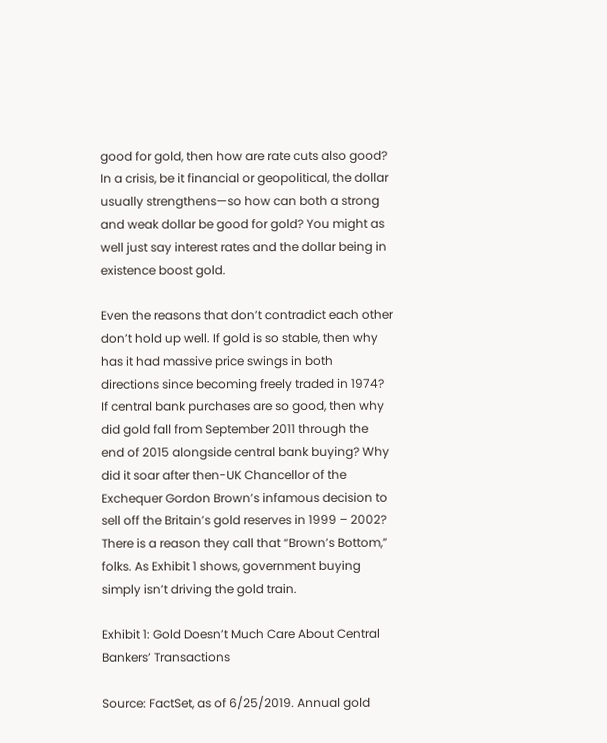good for gold, then how are rate cuts also good? In a crisis, be it financial or geopolitical, the dollar usually strengthens—so how can both a strong and weak dollar be good for gold? You might as well just say interest rates and the dollar being in existence boost gold.

Even the reasons that don’t contradict each other don’t hold up well. If gold is so stable, then why has it had massive price swings in both directions since becoming freely traded in 1974? If central bank purchases are so good, then why did gold fall from September 2011 through the end of 2015 alongside central bank buying? Why did it soar after then-UK Chancellor of the Exchequer Gordon Brown’s infamous decision to sell off the Britain’s gold reserves in 1999 – 2002? There is a reason they call that “Brown’s Bottom,” folks. As Exhibit 1 shows, government buying simply isn’t driving the gold train.

Exhibit 1: Gold Doesn’t Much Care About Central Bankers’ Transactions

Source: FactSet, as of 6/25/2019. Annual gold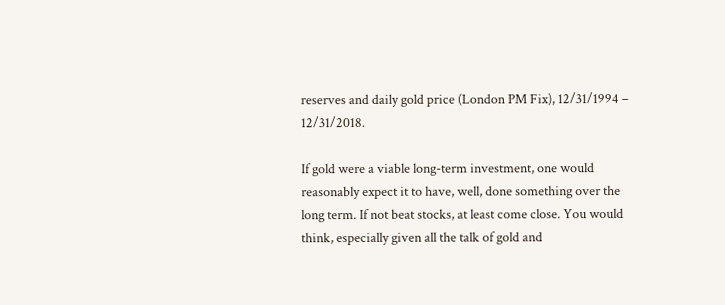reserves and daily gold price (London PM Fix), 12/31/1994 – 12/31/2018.

If gold were a viable long-term investment, one would reasonably expect it to have, well, done something over the long term. If not beat stocks, at least come close. You would think, especially given all the talk of gold and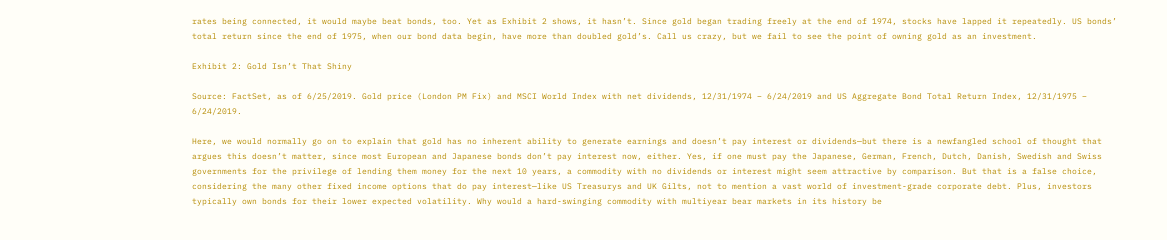rates being connected, it would maybe beat bonds, too. Yet as Exhibit 2 shows, it hasn’t. Since gold began trading freely at the end of 1974, stocks have lapped it repeatedly. US bonds’ total return since the end of 1975, when our bond data begin, have more than doubled gold’s. Call us crazy, but we fail to see the point of owning gold as an investment.

Exhibit 2: Gold Isn’t That Shiny

Source: FactSet, as of 6/25/2019. Gold price (London PM Fix) and MSCI World Index with net dividends, 12/31/1974 – 6/24/2019 and US Aggregate Bond Total Return Index, 12/31/1975 – 6/24/2019.

Here, we would normally go on to explain that gold has no inherent ability to generate earnings and doesn’t pay interest or dividends—but there is a newfangled school of thought that argues this doesn’t matter, since most European and Japanese bonds don’t pay interest now, either. Yes, if one must pay the Japanese, German, French, Dutch, Danish, Swedish and Swiss governments for the privilege of lending them money for the next 10 years, a commodity with no dividends or interest might seem attractive by comparison. But that is a false choice, considering the many other fixed income options that do pay interest—like US Treasurys and UK Gilts, not to mention a vast world of investment-grade corporate debt. Plus, investors typically own bonds for their lower expected volatility. Why would a hard-swinging commodity with multiyear bear markets in its history be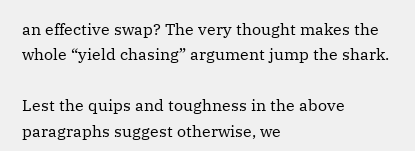an effective swap? The very thought makes the whole “yield chasing” argument jump the shark.

Lest the quips and toughness in the above paragraphs suggest otherwise, we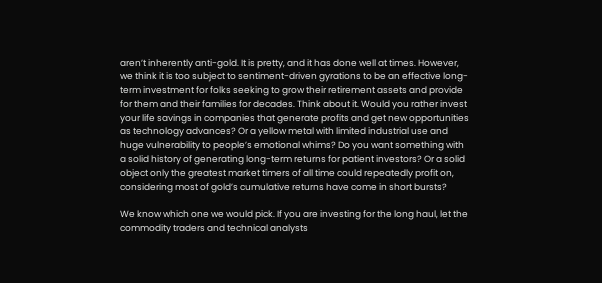aren’t inherently anti-gold. It is pretty, and it has done well at times. However, we think it is too subject to sentiment-driven gyrations to be an effective long-term investment for folks seeking to grow their retirement assets and provide for them and their families for decades. Think about it. Would you rather invest your life savings in companies that generate profits and get new opportunities as technology advances? Or a yellow metal with limited industrial use and huge vulnerability to people’s emotional whims? Do you want something with a solid history of generating long-term returns for patient investors? Or a solid object only the greatest market timers of all time could repeatedly profit on, considering most of gold’s cumulative returns have come in short bursts?

We know which one we would pick. If you are investing for the long haul, let the commodity traders and technical analysts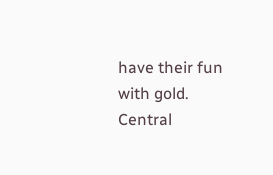have their fun with gold. Central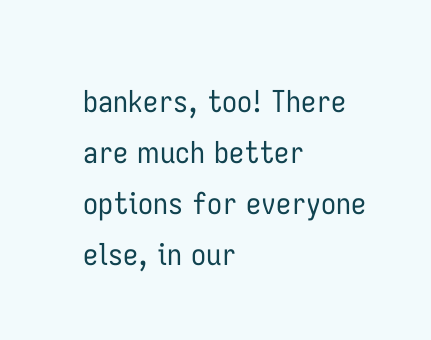bankers, too! There are much better options for everyone else, in our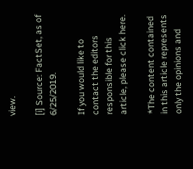view.

[i] Source: FactSet, as of 6/25/2019.

If you would like to contact the editors responsible for this article, please click here.

*The content contained in this article represents only the opinions and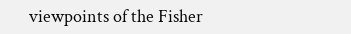viewpoints of the Fisher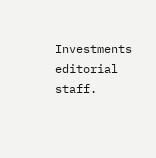Investments editorial staff.